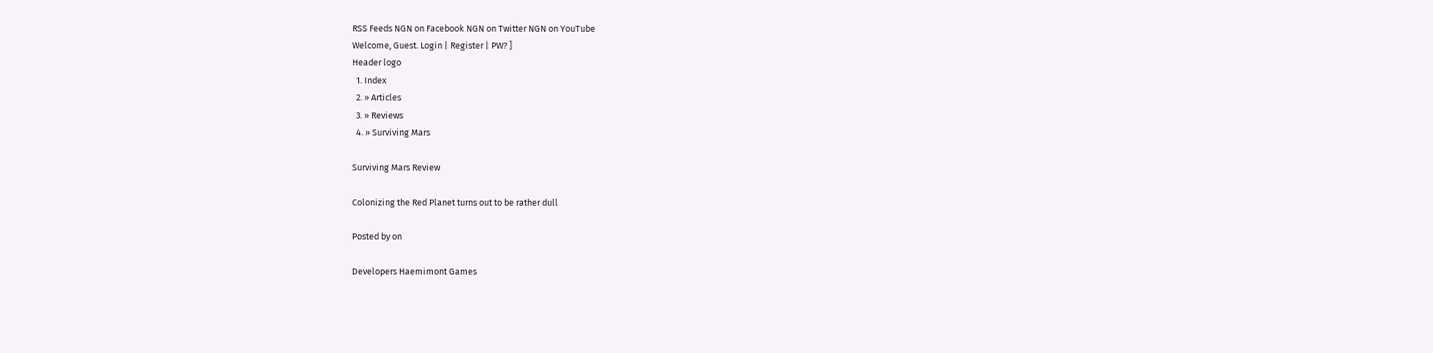RSS Feeds NGN on Facebook NGN on Twitter NGN on YouTube
Welcome, Guest. Login | Register | PW? ]
Header logo
  1. Index
  2. » Articles
  3. » Reviews
  4. » Surviving Mars

Surviving Mars Review

Colonizing the Red Planet turns out to be rather dull

Posted by on

Developers Haemimont Games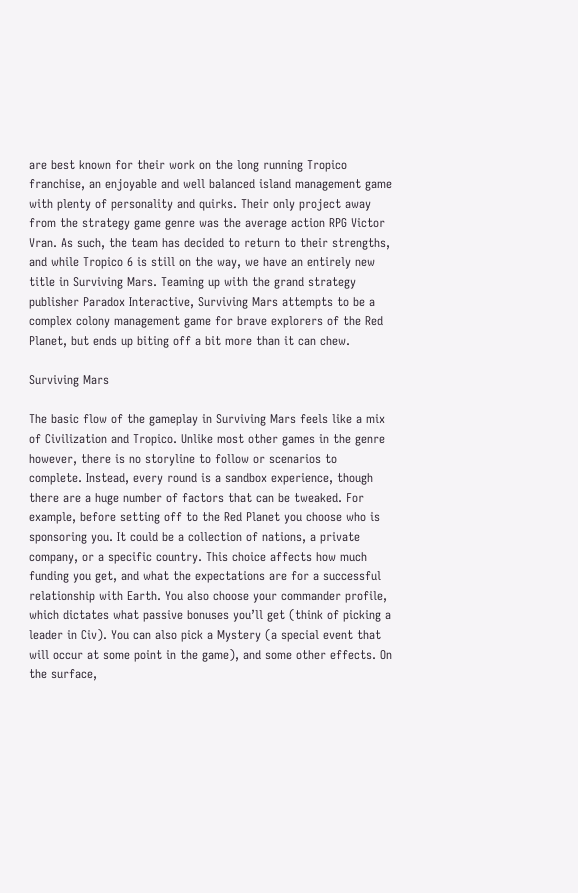are best known for their work on the long running Tropico franchise, an enjoyable and well balanced island management game with plenty of personality and quirks. Their only project away from the strategy game genre was the average action RPG Victor Vran. As such, the team has decided to return to their strengths, and while Tropico 6 is still on the way, we have an entirely new title in Surviving Mars. Teaming up with the grand strategy publisher Paradox Interactive, Surviving Mars attempts to be a complex colony management game for brave explorers of the Red Planet, but ends up biting off a bit more than it can chew.

Surviving Mars

The basic flow of the gameplay in Surviving Mars feels like a mix of Civilization and Tropico. Unlike most other games in the genre however, there is no storyline to follow or scenarios to complete. Instead, every round is a sandbox experience, though there are a huge number of factors that can be tweaked. For example, before setting off to the Red Planet you choose who is sponsoring you. It could be a collection of nations, a private company, or a specific country. This choice affects how much funding you get, and what the expectations are for a successful relationship with Earth. You also choose your commander profile, which dictates what passive bonuses you’ll get (think of picking a leader in Civ). You can also pick a Mystery (a special event that will occur at some point in the game), and some other effects. On the surface,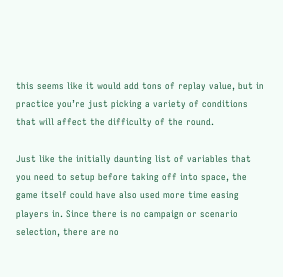this seems like it would add tons of replay value, but in practice you’re just picking a variety of conditions that will affect the difficulty of the round.

Just like the initially daunting list of variables that you need to setup before taking off into space, the game itself could have also used more time easing players in. Since there is no campaign or scenario selection, there are no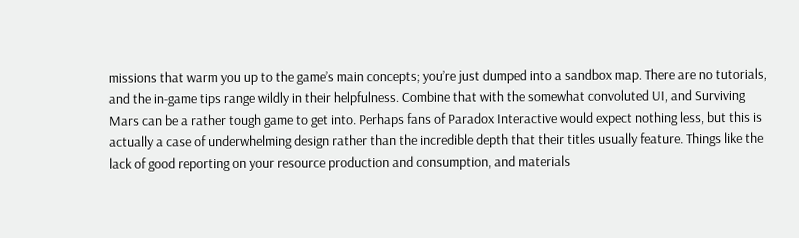missions that warm you up to the game’s main concepts; you’re just dumped into a sandbox map. There are no tutorials, and the in-game tips range wildly in their helpfulness. Combine that with the somewhat convoluted UI, and Surviving Mars can be a rather tough game to get into. Perhaps fans of Paradox Interactive would expect nothing less, but this is actually a case of underwhelming design rather than the incredible depth that their titles usually feature. Things like the lack of good reporting on your resource production and consumption, and materials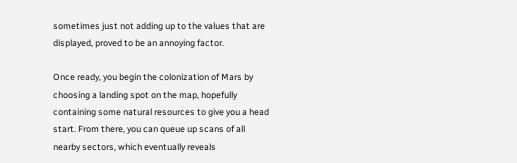sometimes just not adding up to the values that are displayed, proved to be an annoying factor.

Once ready, you begin the colonization of Mars by choosing a landing spot on the map, hopefully containing some natural resources to give you a head start. From there, you can queue up scans of all nearby sectors, which eventually reveals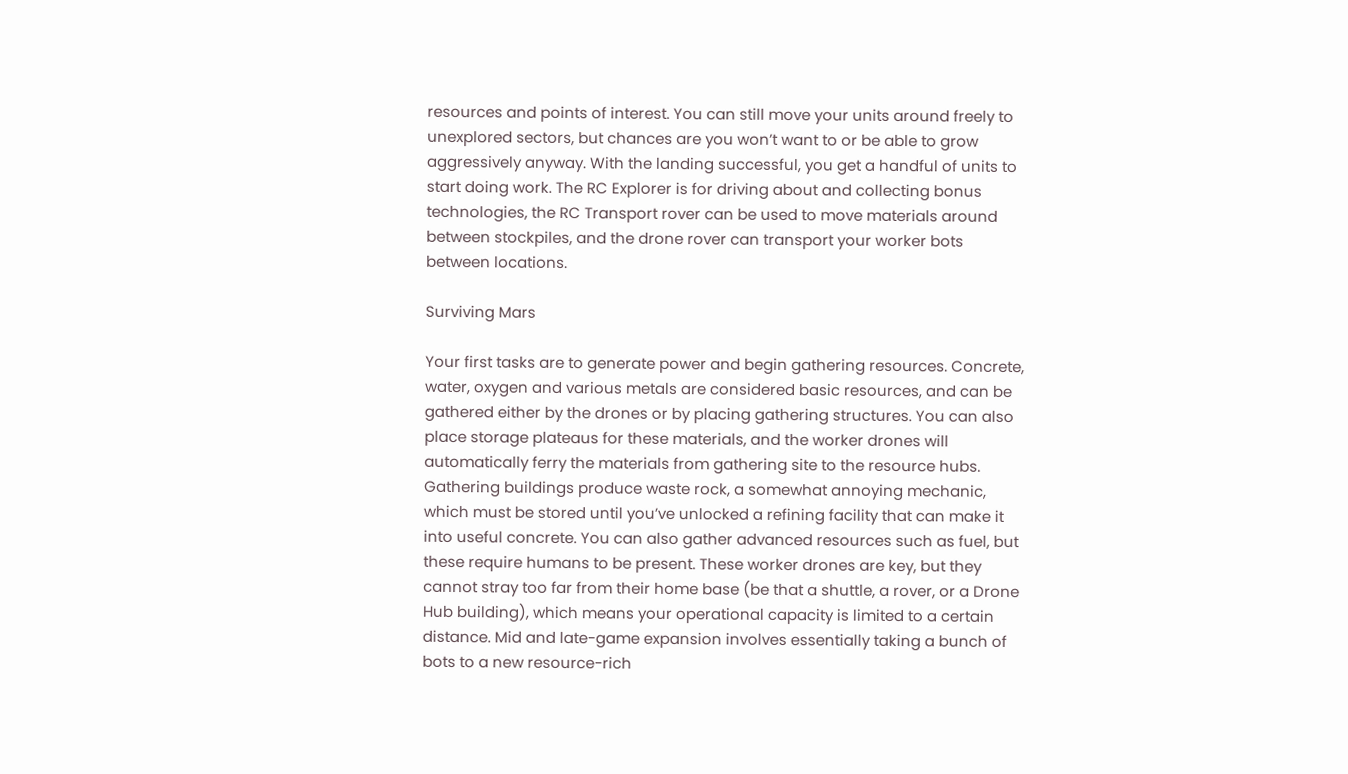resources and points of interest. You can still move your units around freely to unexplored sectors, but chances are you won’t want to or be able to grow aggressively anyway. With the landing successful, you get a handful of units to start doing work. The RC Explorer is for driving about and collecting bonus technologies, the RC Transport rover can be used to move materials around between stockpiles, and the drone rover can transport your worker bots between locations.

Surviving Mars

Your first tasks are to generate power and begin gathering resources. Concrete, water, oxygen and various metals are considered basic resources, and can be gathered either by the drones or by placing gathering structures. You can also place storage plateaus for these materials, and the worker drones will automatically ferry the materials from gathering site to the resource hubs. Gathering buildings produce waste rock, a somewhat annoying mechanic, which must be stored until you’ve unlocked a refining facility that can make it into useful concrete. You can also gather advanced resources such as fuel, but these require humans to be present. These worker drones are key, but they cannot stray too far from their home base (be that a shuttle, a rover, or a Drone Hub building), which means your operational capacity is limited to a certain distance. Mid and late-game expansion involves essentially taking a bunch of bots to a new resource-rich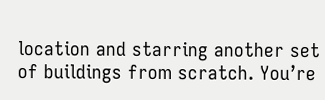location and starring another set of buildings from scratch. You’re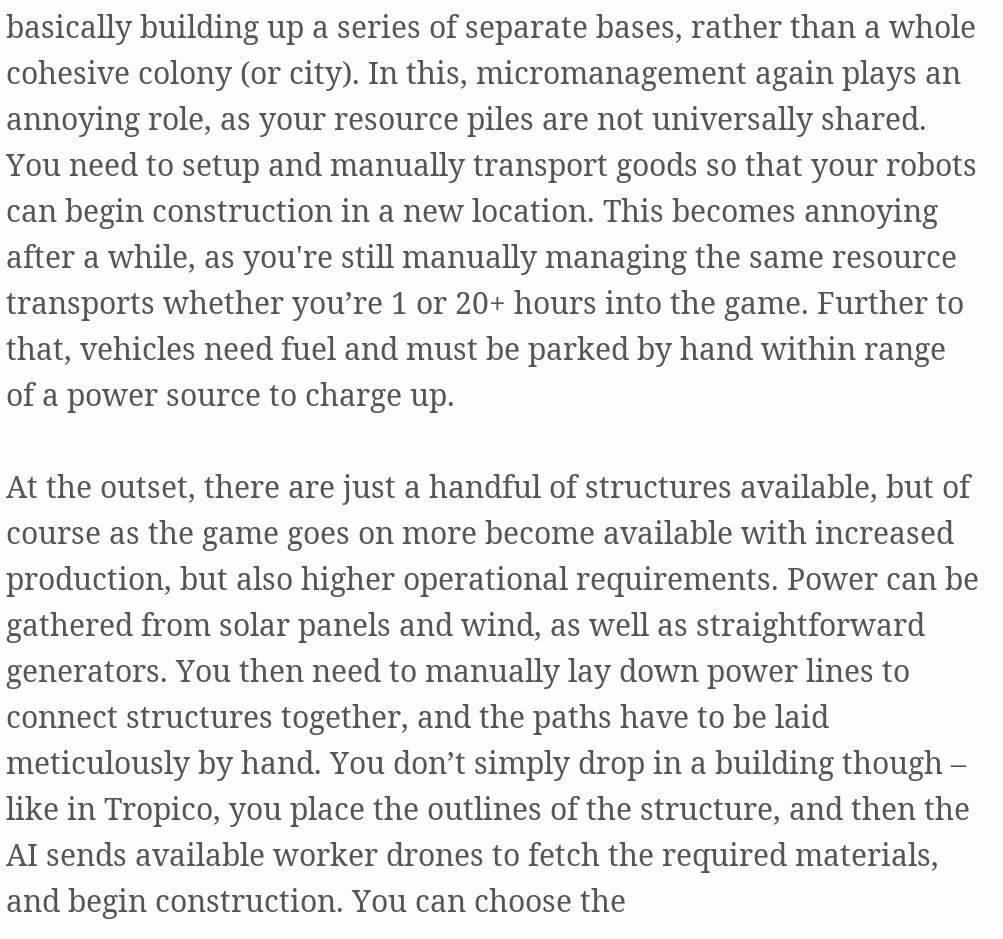basically building up a series of separate bases, rather than a whole cohesive colony (or city). In this, micromanagement again plays an annoying role, as your resource piles are not universally shared. You need to setup and manually transport goods so that your robots can begin construction in a new location. This becomes annoying after a while, as you're still manually managing the same resource transports whether you’re 1 or 20+ hours into the game. Further to that, vehicles need fuel and must be parked by hand within range of a power source to charge up.

At the outset, there are just a handful of structures available, but of course as the game goes on more become available with increased production, but also higher operational requirements. Power can be gathered from solar panels and wind, as well as straightforward generators. You then need to manually lay down power lines to connect structures together, and the paths have to be laid meticulously by hand. You don’t simply drop in a building though – like in Tropico, you place the outlines of the structure, and then the AI sends available worker drones to fetch the required materials, and begin construction. You can choose the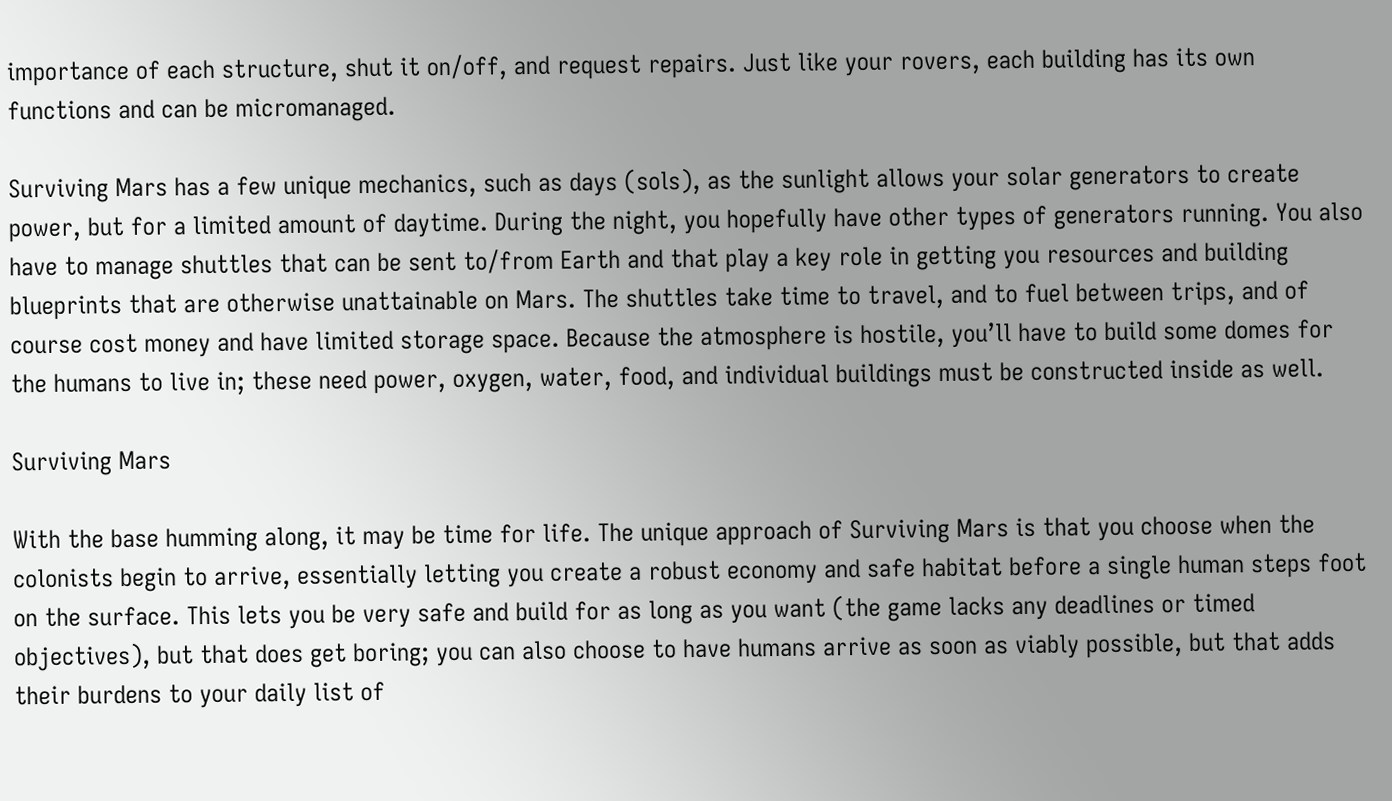importance of each structure, shut it on/off, and request repairs. Just like your rovers, each building has its own functions and can be micromanaged.

Surviving Mars has a few unique mechanics, such as days (sols), as the sunlight allows your solar generators to create power, but for a limited amount of daytime. During the night, you hopefully have other types of generators running. You also have to manage shuttles that can be sent to/from Earth and that play a key role in getting you resources and building blueprints that are otherwise unattainable on Mars. The shuttles take time to travel, and to fuel between trips, and of course cost money and have limited storage space. Because the atmosphere is hostile, you’ll have to build some domes for the humans to live in; these need power, oxygen, water, food, and individual buildings must be constructed inside as well.

Surviving Mars

With the base humming along, it may be time for life. The unique approach of Surviving Mars is that you choose when the colonists begin to arrive, essentially letting you create a robust economy and safe habitat before a single human steps foot on the surface. This lets you be very safe and build for as long as you want (the game lacks any deadlines or timed objectives), but that does get boring; you can also choose to have humans arrive as soon as viably possible, but that adds their burdens to your daily list of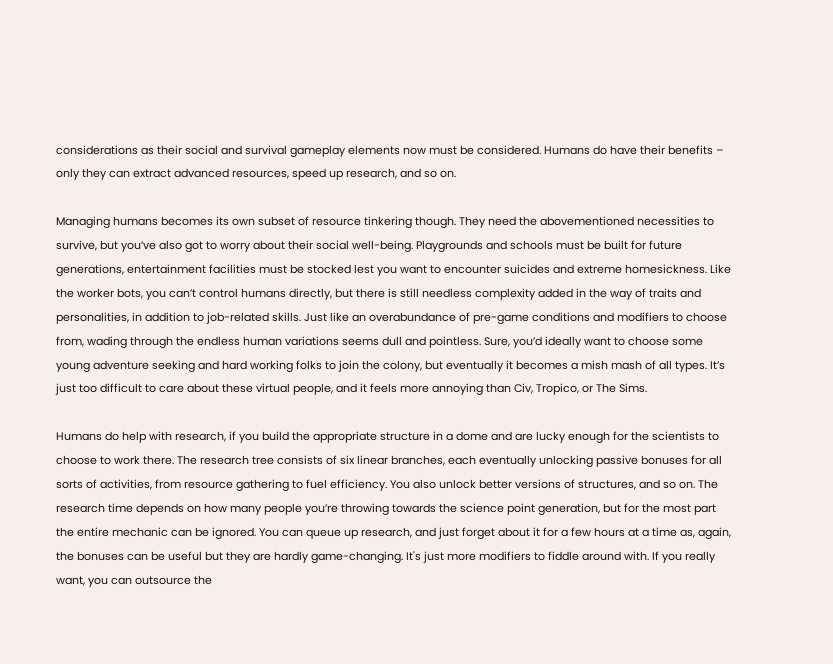considerations as their social and survival gameplay elements now must be considered. Humans do have their benefits – only they can extract advanced resources, speed up research, and so on.

Managing humans becomes its own subset of resource tinkering though. They need the abovementioned necessities to survive, but you’ve also got to worry about their social well-being. Playgrounds and schools must be built for future generations, entertainment facilities must be stocked lest you want to encounter suicides and extreme homesickness. Like the worker bots, you can’t control humans directly, but there is still needless complexity added in the way of traits and personalities, in addition to job-related skills. Just like an overabundance of pre-game conditions and modifiers to choose from, wading through the endless human variations seems dull and pointless. Sure, you’d ideally want to choose some young adventure seeking and hard working folks to join the colony, but eventually it becomes a mish mash of all types. It’s just too difficult to care about these virtual people, and it feels more annoying than Civ, Tropico, or The Sims.

Humans do help with research, if you build the appropriate structure in a dome and are lucky enough for the scientists to choose to work there. The research tree consists of six linear branches, each eventually unlocking passive bonuses for all sorts of activities, from resource gathering to fuel efficiency. You also unlock better versions of structures, and so on. The research time depends on how many people you’re throwing towards the science point generation, but for the most part the entire mechanic can be ignored. You can queue up research, and just forget about it for a few hours at a time as, again, the bonuses can be useful but they are hardly game-changing. It's just more modifiers to fiddle around with. If you really want, you can outsource the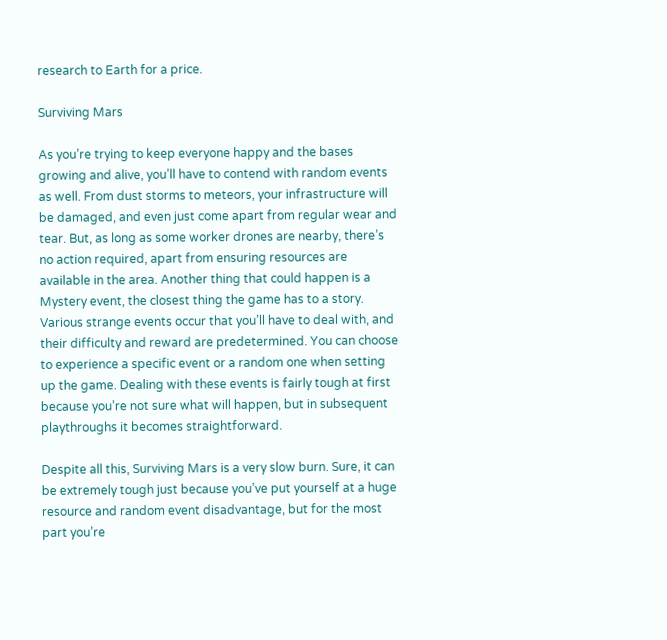research to Earth for a price.

Surviving Mars

As you’re trying to keep everyone happy and the bases growing and alive, you’ll have to contend with random events as well. From dust storms to meteors, your infrastructure will be damaged, and even just come apart from regular wear and tear. But, as long as some worker drones are nearby, there’s no action required, apart from ensuring resources are available in the area. Another thing that could happen is a Mystery event, the closest thing the game has to a story. Various strange events occur that you’ll have to deal with, and their difficulty and reward are predetermined. You can choose to experience a specific event or a random one when setting up the game. Dealing with these events is fairly tough at first because you’re not sure what will happen, but in subsequent playthroughs it becomes straightforward.

Despite all this, Surviving Mars is a very slow burn. Sure, it can be extremely tough just because you’ve put yourself at a huge resource and random event disadvantage, but for the most part you’re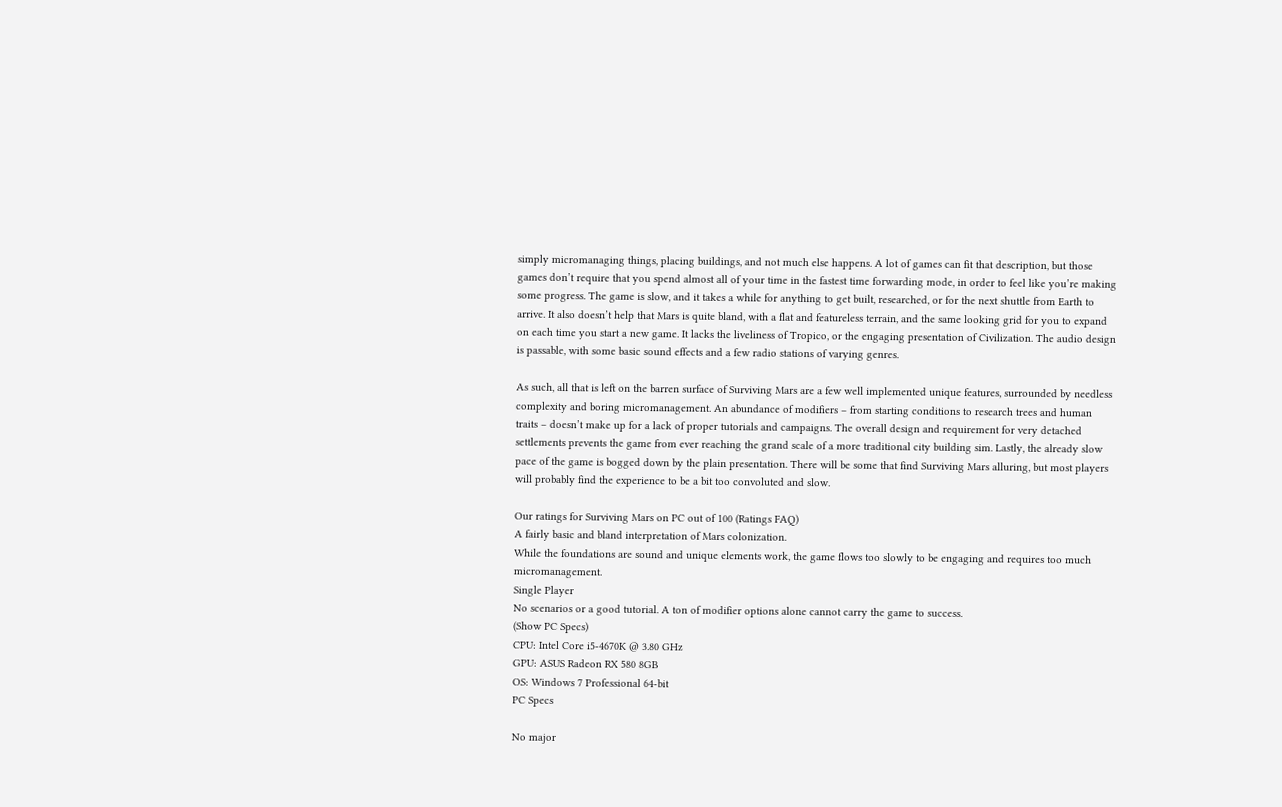simply micromanaging things, placing buildings, and not much else happens. A lot of games can fit that description, but those games don’t require that you spend almost all of your time in the fastest time forwarding mode, in order to feel like you’re making some progress. The game is slow, and it takes a while for anything to get built, researched, or for the next shuttle from Earth to arrive. It also doesn’t help that Mars is quite bland, with a flat and featureless terrain, and the same looking grid for you to expand on each time you start a new game. It lacks the liveliness of Tropico, or the engaging presentation of Civilization. The audio design is passable, with some basic sound effects and a few radio stations of varying genres.

As such, all that is left on the barren surface of Surviving Mars are a few well implemented unique features, surrounded by needless complexity and boring micromanagement. An abundance of modifiers – from starting conditions to research trees and human traits – doesn’t make up for a lack of proper tutorials and campaigns. The overall design and requirement for very detached settlements prevents the game from ever reaching the grand scale of a more traditional city building sim. Lastly, the already slow pace of the game is bogged down by the plain presentation. There will be some that find Surviving Mars alluring, but most players will probably find the experience to be a bit too convoluted and slow.

Our ratings for Surviving Mars on PC out of 100 (Ratings FAQ)
A fairly basic and bland interpretation of Mars colonization.
While the foundations are sound and unique elements work, the game flows too slowly to be engaging and requires too much micromanagement.
Single Player
No scenarios or a good tutorial. A ton of modifier options alone cannot carry the game to success.
(Show PC Specs)
CPU: Intel Core i5-4670K @ 3.80 GHz
GPU: ASUS Radeon RX 580 8GB
OS: Windows 7 Professional 64-bit
PC Specs

No major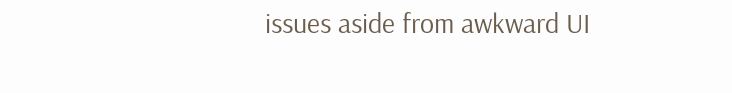issues aside from awkward UI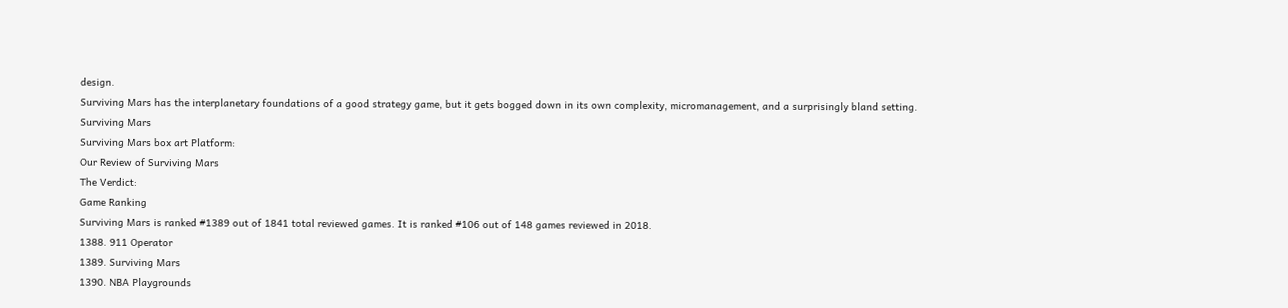design.
Surviving Mars has the interplanetary foundations of a good strategy game, but it gets bogged down in its own complexity, micromanagement, and a surprisingly bland setting.
Surviving Mars
Surviving Mars box art Platform:
Our Review of Surviving Mars
The Verdict:
Game Ranking
Surviving Mars is ranked #1389 out of 1841 total reviewed games. It is ranked #106 out of 148 games reviewed in 2018.
1388. 911 Operator
1389. Surviving Mars
1390. NBA Playgrounds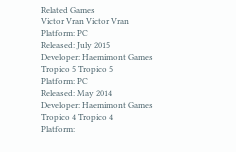Related Games
Victor Vran Victor Vran
Platform: PC
Released: July 2015
Developer: Haemimont Games
Tropico 5 Tropico 5
Platform: PC
Released: May 2014
Developer: Haemimont Games
Tropico 4 Tropico 4
Platform: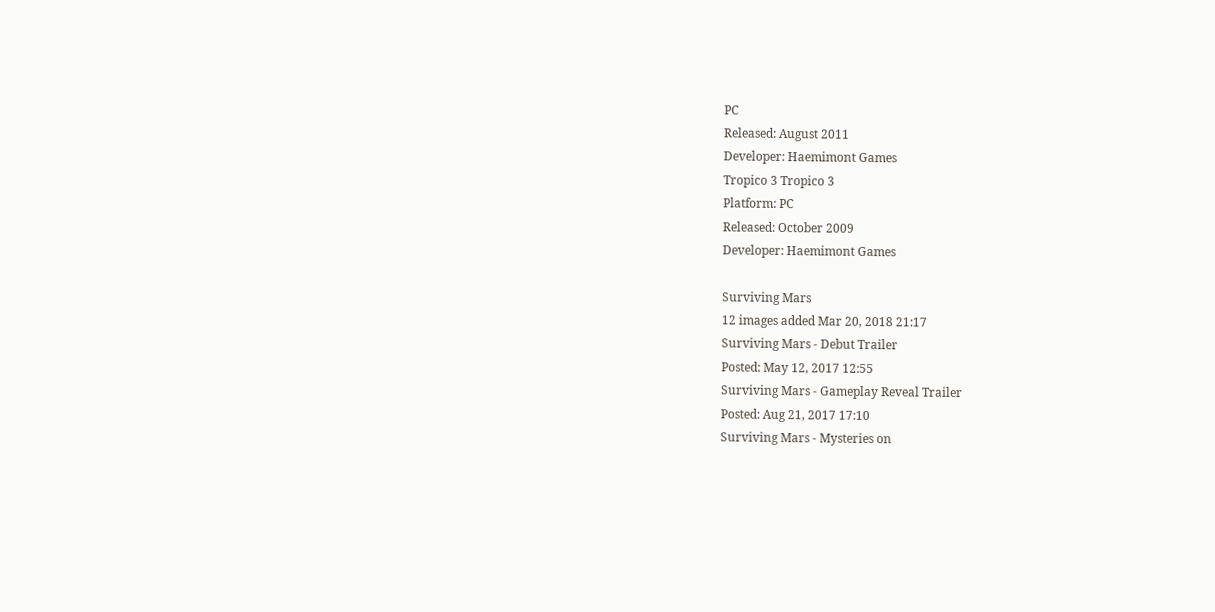PC
Released: August 2011
Developer: Haemimont Games
Tropico 3 Tropico 3
Platform: PC
Released: October 2009
Developer: Haemimont Games

Surviving Mars
12 images added Mar 20, 2018 21:17
Surviving Mars - Debut Trailer
Posted: May 12, 2017 12:55
Surviving Mars - Gameplay Reveal Trailer
Posted: Aug 21, 2017 17:10
Surviving Mars - Mysteries on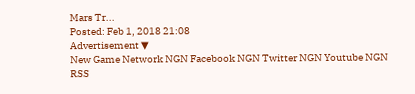Mars Tr...
Posted: Feb 1, 2018 21:08
Advertisement ▼
New Game Network NGN Facebook NGN Twitter NGN Youtube NGN RSS